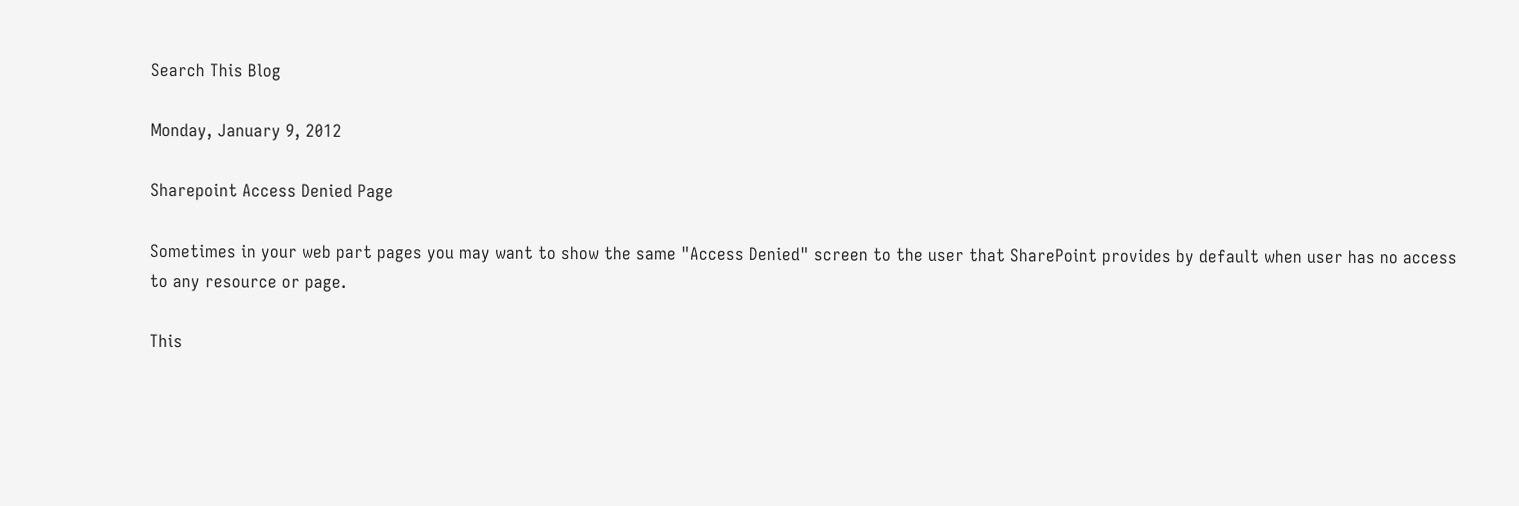Search This Blog

Monday, January 9, 2012

Sharepoint Access Denied Page

Sometimes in your web part pages you may want to show the same "Access Denied" screen to the user that SharePoint provides by default when user has no access to any resource or page.

This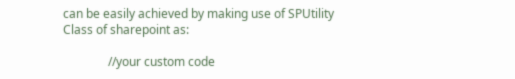can be easily achieved by making use of SPUtility Class of sharepoint as:

               //your custom code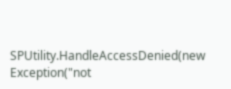SPUtility.HandleAccessDenied(new Exception("not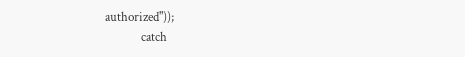authorized"));
            catch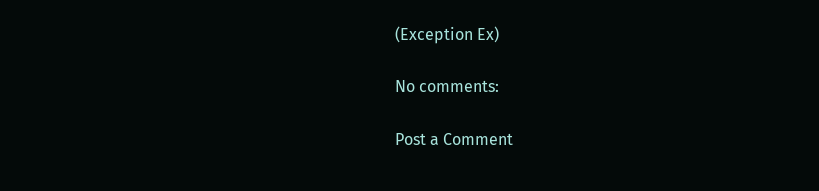(Exception Ex)

No comments:

Post a Comment